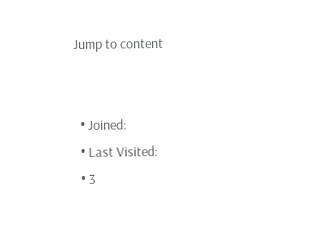Jump to content


  • Joined:
  • Last Visited:
  • 3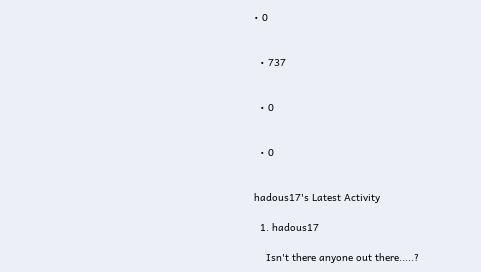• 0


  • 737


  • 0


  • 0


hadous17's Latest Activity

  1. hadous17

    Isn't there anyone out there.....?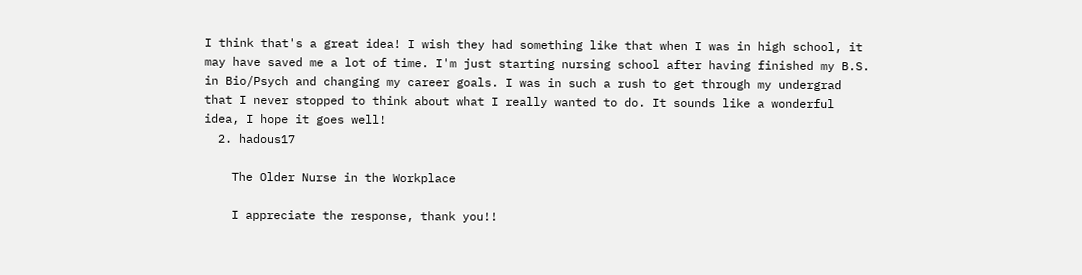I think that's a great idea! I wish they had something like that when I was in high school, it may have saved me a lot of time. I'm just starting nursing school after having finished my B.S. in Bio/Psych and changing my career goals. I was in such a rush to get through my undergrad that I never stopped to think about what I really wanted to do. It sounds like a wonderful idea, I hope it goes well!
  2. hadous17

    The Older Nurse in the Workplace

    I appreciate the response, thank you!!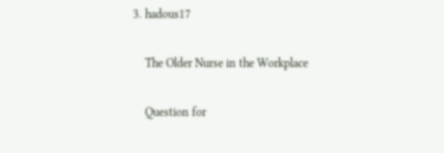3. hadous17

    The Older Nurse in the Workplace

    Question for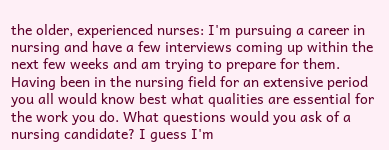the older, experienced nurses: I'm pursuing a career in nursing and have a few interviews coming up within the next few weeks and am trying to prepare for them. Having been in the nursing field for an extensive period you all would know best what qualities are essential for the work you do. What questions would you ask of a nursing candidate? I guess I'm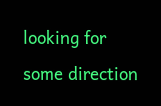looking for some direction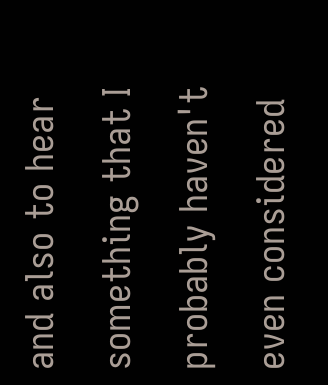and also to hear something that I probably haven't even considered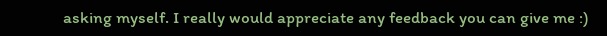asking myself. I really would appreciate any feedback you can give me :)